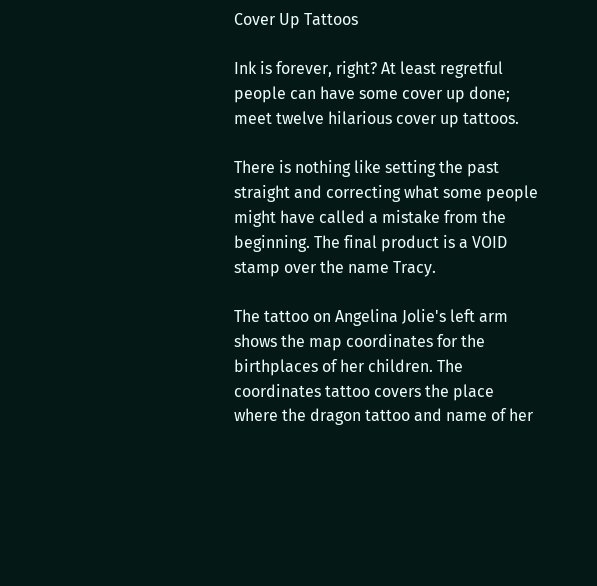Cover Up Tattoos

Ink is forever, right? At least regretful people can have some cover up done; meet twelve hilarious cover up tattoos.

There is nothing like setting the past straight and correcting what some people might have called a mistake from the beginning. The final product is a VOID stamp over the name Tracy.

The tattoo on Angelina Jolie's left arm shows the map coordinates for the birthplaces of her children. The coordinates tattoo covers the place where the dragon tattoo and name of her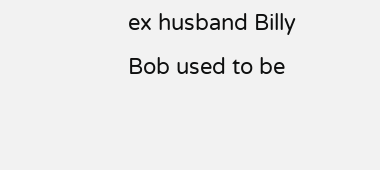ex husband Billy Bob used to be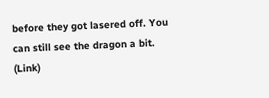before they got lasered off. You can still see the dragon a bit. (Link)